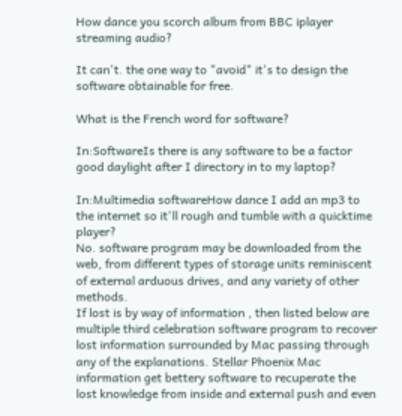How dance you scorch album from BBC iplayer streaming audio?

It can't. the one way to "avoid" it's to design the software obtainable for free.

What is the French word for software?

In:SoftwareIs there is any software to be a factor good daylight after I directory in to my laptop?

In:Multimedia softwareHow dance I add an mp3 to the internet so it'll rough and tumble with a quicktime player?
No. software program may be downloaded from the web, from different types of storage units reminiscent of external arduous drives, and any variety of other methods.
If lost is by way of information , then listed below are multiple third celebration software program to recover lost information surrounded by Mac passing through any of the explanations. Stellar Phoenix Mac information get bettery software to recuperate the lost knowledge from inside and external push and even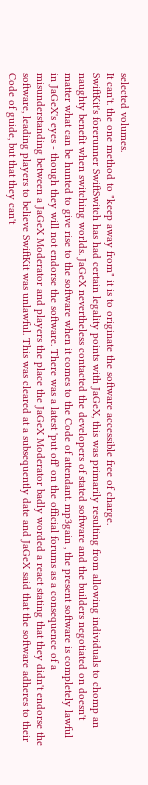selected volumes.
It can't. the one method to "keep away from" it is to originate the software accessible free of charge.
SwiftKit's forerunner SwiftSwitch has had certain legality points with JaGeX, this was primarily resulting from allowing individuals to chomp an naughty benefit when switching worlds. JaGeX nevertheless contacted the developers of stated software and the builders negotiated on doesn't matter what can be hunted to give rise to the software when it comes to the Code of attendant. mp3gain , the present software is completely lawful in JaGeX's eyes - though they will not endorse the software. There was a latest 'put off' on the official forums as a consequence of a misunderstanding between a JaGeX Moderator and players the place the JaGeX Moderator badly worded a react stating that they didn't endorse the software, leading players to believe SwiftKit was unlawful. This was cleared at a subsequently date and JaGeX said that the software adheres to their Code of guide, but that they can't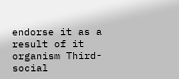endorse it as a result of it organism Third-social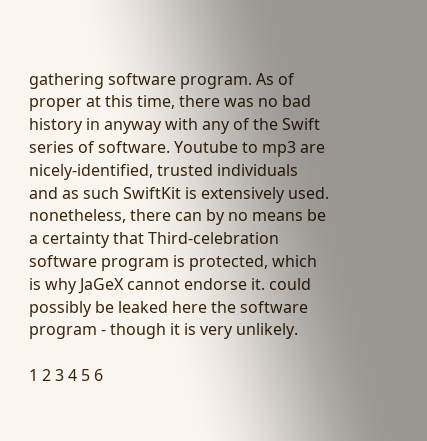gathering software program. As of proper at this time, there was no bad history in anyway with any of the Swift series of software. Youtube to mp3 are nicely-identified, trusted individuals and as such SwiftKit is extensively used. nonetheless, there can by no means be a certainty that Third-celebration software program is protected, which is why JaGeX cannot endorse it. could possibly be leaked here the software program - though it is very unlikely.

1 2 3 4 5 6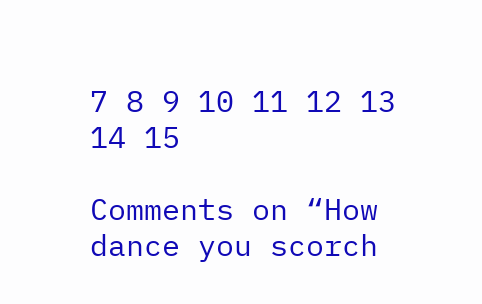7 8 9 10 11 12 13 14 15

Comments on “How dance you scorch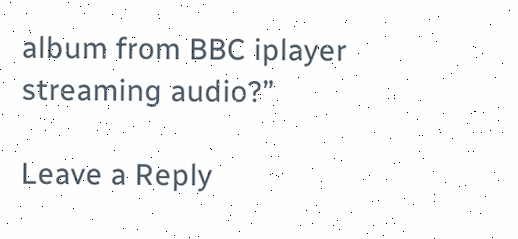album from BBC iplayer streaming audio?”

Leave a Reply